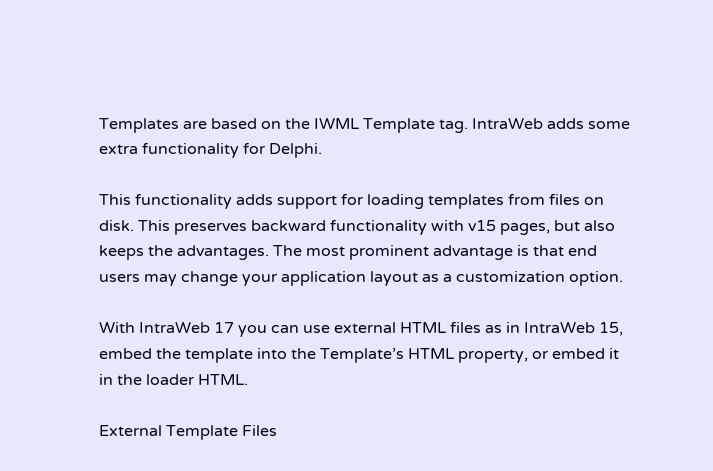Templates are based on the IWML Template tag. IntraWeb adds some extra functionality for Delphi.

This functionality adds support for loading templates from files on disk. This preserves backward functionality with v15 pages, but also keeps the advantages. The most prominent advantage is that end users may change your application layout as a customization option.

With IntraWeb 17 you can use external HTML files as in IntraWeb 15, embed the template into the Template’s HTML property, or embed it in the loader HTML.

External Template Files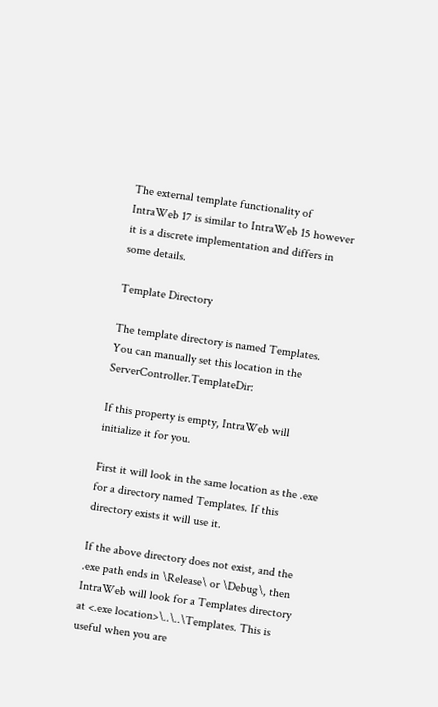The external template functionality of IntraWeb 17 is similar to IntraWeb 15 however it is a discrete implementation and differs in some details.

Template Directory

The template directory is named Templates. You can manually set this location in the ServerController.TemplateDir:

If this property is empty, IntraWeb will initialize it for you.

First it will look in the same location as the .exe for a directory named Templates. If this directory exists it will use it.

If the above directory does not exist, and the .exe path ends in \Release\ or \Debug\, then IntraWeb will look for a Templates directory at <.exe location>\..\..\Templates. This is useful when you are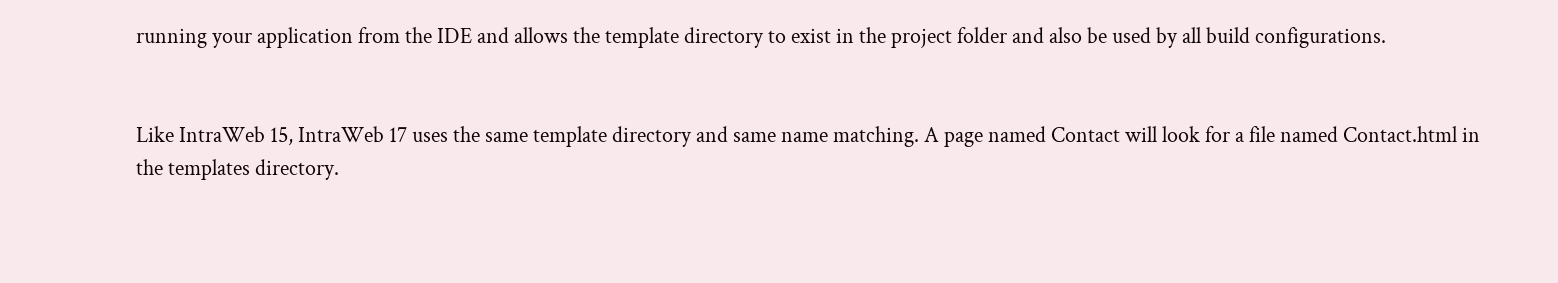running your application from the IDE and allows the template directory to exist in the project folder and also be used by all build configurations.


Like IntraWeb 15, IntraWeb 17 uses the same template directory and same name matching. A page named Contact will look for a file named Contact.html in the templates directory.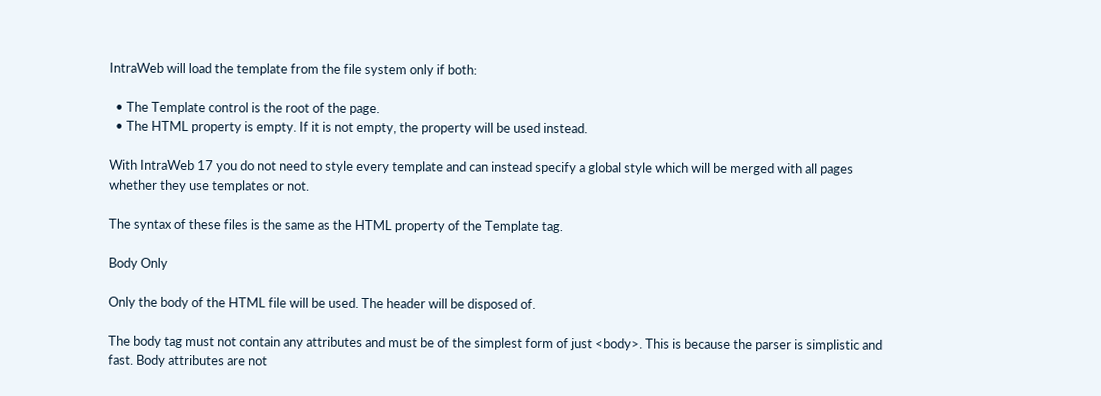IntraWeb will load the template from the file system only if both:

  • The Template control is the root of the page.
  • The HTML property is empty. If it is not empty, the property will be used instead.

With IntraWeb 17 you do not need to style every template and can instead specify a global style which will be merged with all pages whether they use templates or not.

The syntax of these files is the same as the HTML property of the Template tag.

Body Only

Only the body of the HTML file will be used. The header will be disposed of.

The body tag must not contain any attributes and must be of the simplest form of just <body>. This is because the parser is simplistic and fast. Body attributes are not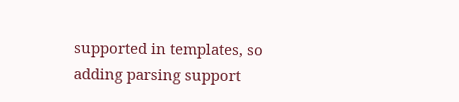supported in templates, so adding parsing support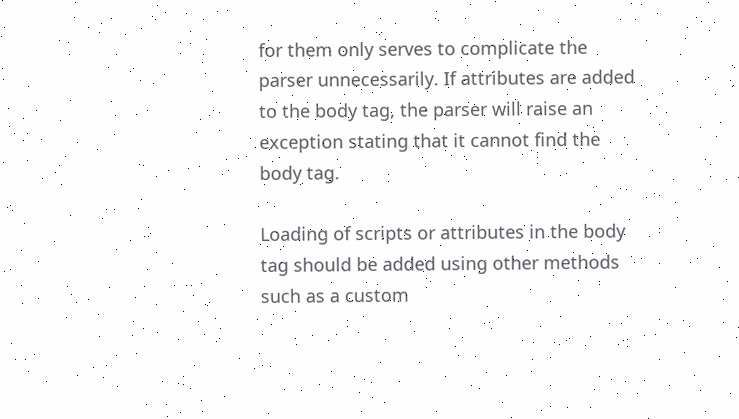for them only serves to complicate the parser unnecessarily. If attributes are added to the body tag, the parser will raise an exception stating that it cannot find the body tag.

Loading of scripts or attributes in the body tag should be added using other methods such as a custom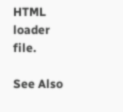HTML loader file.

See Also